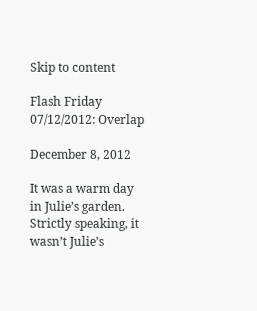Skip to content

Flash Friday 07/12/2012: Overlap

December 8, 2012

It was a warm day in Julie’s garden. Strictly speaking, it wasn’t Julie’s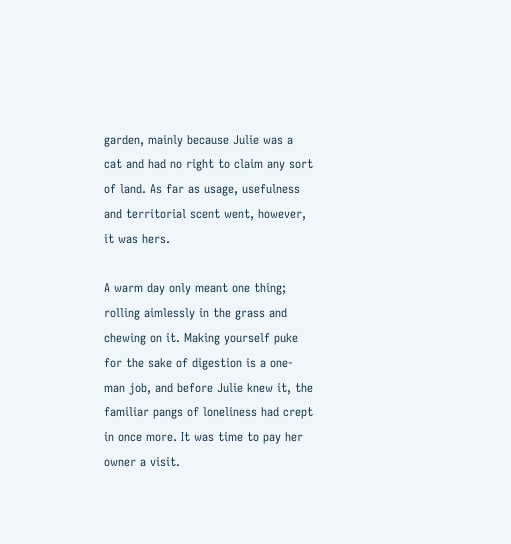garden, mainly because Julie was a cat and had no right to claim any sort of land. As far as usage, usefulness and territorial scent went, however, it was hers.

A warm day only meant one thing; rolling aimlessly in the grass and chewing on it. Making yourself puke for the sake of digestion is a one-man job, and before Julie knew it, the familiar pangs of loneliness had crept in once more. It was time to pay her owner a visit.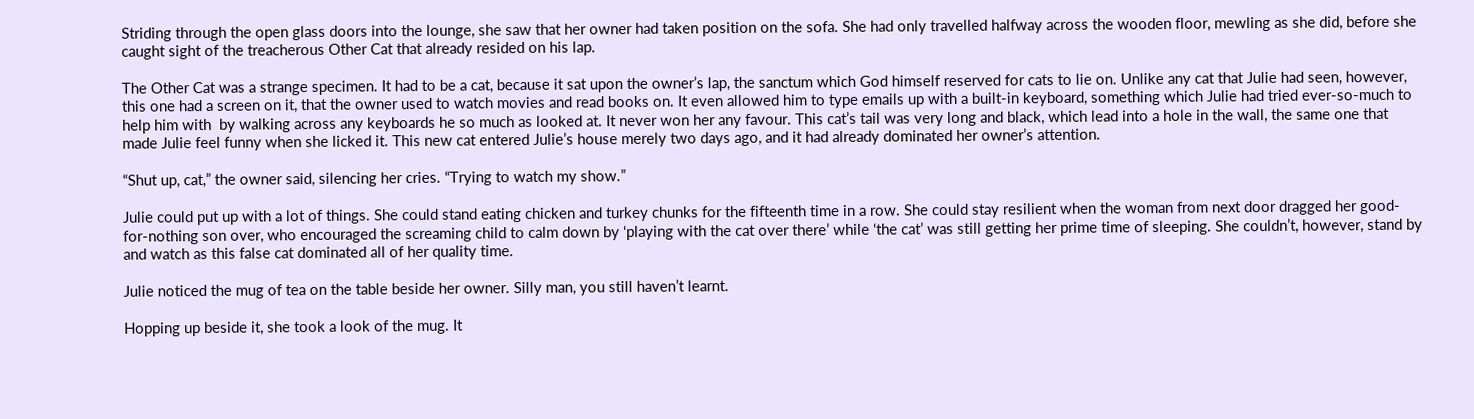Striding through the open glass doors into the lounge, she saw that her owner had taken position on the sofa. She had only travelled halfway across the wooden floor, mewling as she did, before she caught sight of the treacherous Other Cat that already resided on his lap.

The Other Cat was a strange specimen. It had to be a cat, because it sat upon the owner’s lap, the sanctum which God himself reserved for cats to lie on. Unlike any cat that Julie had seen, however, this one had a screen on it, that the owner used to watch movies and read books on. It even allowed him to type emails up with a built-in keyboard, something which Julie had tried ever-so-much to help him with  by walking across any keyboards he so much as looked at. It never won her any favour. This cat’s tail was very long and black, which lead into a hole in the wall, the same one that made Julie feel funny when she licked it. This new cat entered Julie’s house merely two days ago, and it had already dominated her owner’s attention.

“Shut up, cat,” the owner said, silencing her cries. “Trying to watch my show.”

Julie could put up with a lot of things. She could stand eating chicken and turkey chunks for the fifteenth time in a row. She could stay resilient when the woman from next door dragged her good-for-nothing son over, who encouraged the screaming child to calm down by ‘playing with the cat over there’ while ‘the cat’ was still getting her prime time of sleeping. She couldn’t, however, stand by and watch as this false cat dominated all of her quality time.

Julie noticed the mug of tea on the table beside her owner. Silly man, you still haven’t learnt.

Hopping up beside it, she took a look of the mug. It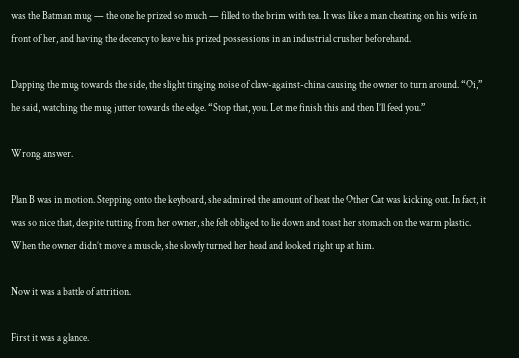was the Batman mug — the one he prized so much — filled to the brim with tea. It was like a man cheating on his wife in front of her, and having the decency to leave his prized possessions in an industrial crusher beforehand.

Dapping the mug towards the side, the slight tinging noise of claw-against-china causing the owner to turn around. “Oi,” he said, watching the mug jutter towards the edge. “Stop that, you. Let me finish this and then I’ll feed you.”

Wrong answer.

Plan B was in motion. Stepping onto the keyboard, she admired the amount of heat the Other Cat was kicking out. In fact, it was so nice that, despite tutting from her owner, she felt obliged to lie down and toast her stomach on the warm plastic. When the owner didn’t move a muscle, she slowly turned her head and looked right up at him.

Now it was a battle of attrition.

First it was a glance.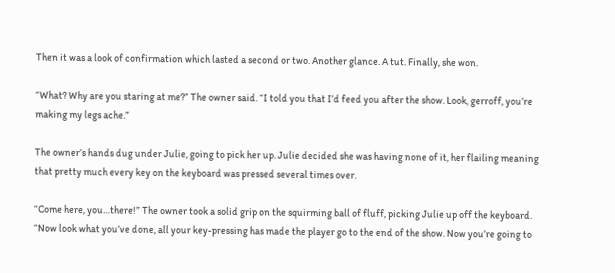Then it was a look of confirmation which lasted a second or two. Another glance. A tut. Finally, she won.

“What? Why are you staring at me?” The owner said. “I told you that I’d feed you after the show. Look, gerroff, you’re making my legs ache.”

The owner’s hands dug under Julie, going to pick her up. Julie decided she was having none of it, her flailing meaning that pretty much every key on the keyboard was pressed several times over.

“Come here, you…there!” The owner took a solid grip on the squirming ball of fluff, picking Julie up off the keyboard. “Now look what you’ve done, all your key-pressing has made the player go to the end of the show. Now you’re going to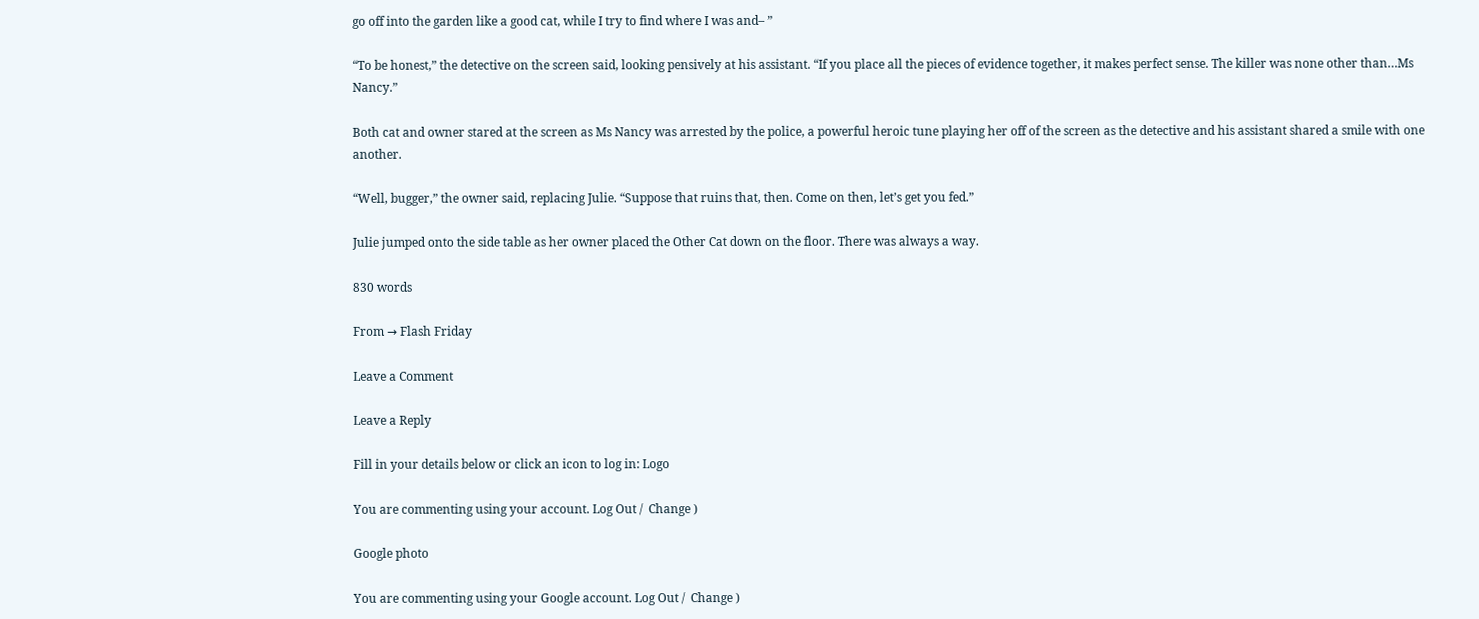go off into the garden like a good cat, while I try to find where I was and– ”

“To be honest,” the detective on the screen said, looking pensively at his assistant. “If you place all the pieces of evidence together, it makes perfect sense. The killer was none other than…Ms Nancy.”

Both cat and owner stared at the screen as Ms Nancy was arrested by the police, a powerful heroic tune playing her off of the screen as the detective and his assistant shared a smile with one another.

“Well, bugger,” the owner said, replacing Julie. “Suppose that ruins that, then. Come on then, let’s get you fed.”

Julie jumped onto the side table as her owner placed the Other Cat down on the floor. There was always a way.

830 words

From → Flash Friday

Leave a Comment

Leave a Reply

Fill in your details below or click an icon to log in: Logo

You are commenting using your account. Log Out /  Change )

Google photo

You are commenting using your Google account. Log Out /  Change )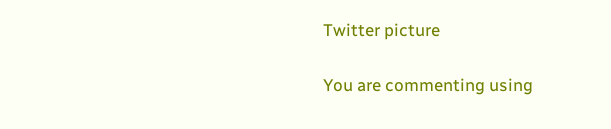Twitter picture

You are commenting using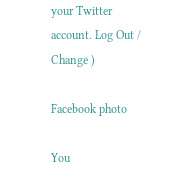your Twitter account. Log Out /  Change )

Facebook photo

You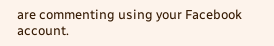are commenting using your Facebook account.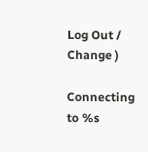Log Out /  Change )

Connecting to %s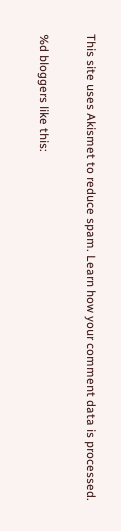This site uses Akismet to reduce spam. Learn how your comment data is processed.

%d bloggers like this: